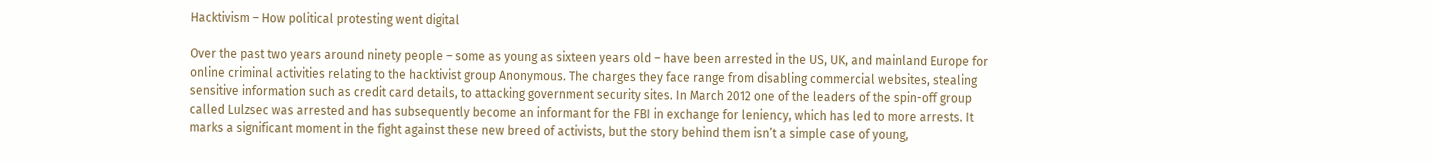Hacktivism – How political protesting went digital

Over the past two years around ninety people – some as young as sixteen years old – have been arrested in the US, UK, and mainland Europe for online criminal activities relating to the hacktivist group Anonymous. The charges they face range from disabling commercial websites, stealing sensitive information such as credit card details, to attacking government security sites. In March 2012 one of the leaders of the spin-off group called Lulzsec was arrested and has subsequently become an informant for the FBI in exchange for leniency, which has led to more arrests. It marks a significant moment in the fight against these new breed of activists, but the story behind them isn’t a simple case of young,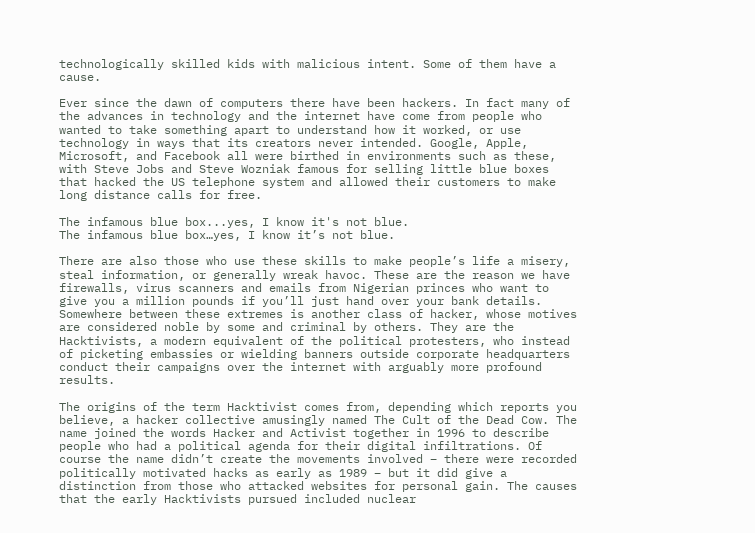technologically skilled kids with malicious intent. Some of them have a cause.

Ever since the dawn of computers there have been hackers. In fact many of the advances in technology and the internet have come from people who wanted to take something apart to understand how it worked, or use technology in ways that its creators never intended. Google, Apple, Microsoft, and Facebook all were birthed in environments such as these, with Steve Jobs and Steve Wozniak famous for selling little blue boxes that hacked the US telephone system and allowed their customers to make long distance calls for free.

The infamous blue box...yes, I know it's not blue.
The infamous blue box…yes, I know it’s not blue.

There are also those who use these skills to make people’s life a misery, steal information, or generally wreak havoc. These are the reason we have firewalls, virus scanners and emails from Nigerian princes who want to give you a million pounds if you’ll just hand over your bank details. Somewhere between these extremes is another class of hacker, whose motives are considered noble by some and criminal by others. They are the Hacktivists, a modern equivalent of the political protesters, who instead of picketing embassies or wielding banners outside corporate headquarters conduct their campaigns over the internet with arguably more profound results.

The origins of the term Hacktivist comes from, depending which reports you believe, a hacker collective amusingly named The Cult of the Dead Cow. The name joined the words Hacker and Activist together in 1996 to describe people who had a political agenda for their digital infiltrations. Of course the name didn’t create the movements involved – there were recorded politically motivated hacks as early as 1989 – but it did give a distinction from those who attacked websites for personal gain. The causes that the early Hacktivists pursued included nuclear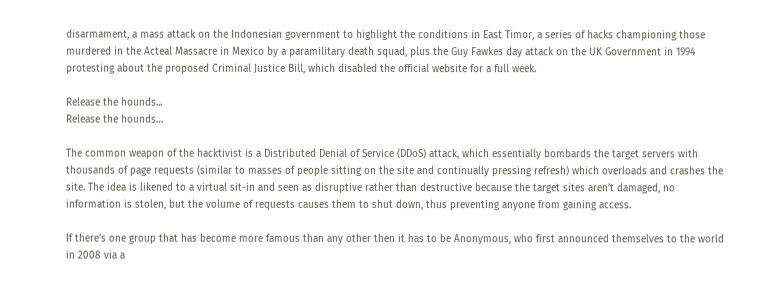disarmament, a mass attack on the Indonesian government to highlight the conditions in East Timor, a series of hacks championing those murdered in the Acteal Massacre in Mexico by a paramilitary death squad, plus the Guy Fawkes day attack on the UK Government in 1994 protesting about the proposed Criminal Justice Bill, which disabled the official website for a full week.

Release the hounds...
Release the hounds…

The common weapon of the hacktivist is a Distributed Denial of Service (DDoS) attack, which essentially bombards the target servers with thousands of page requests (similar to masses of people sitting on the site and continually pressing refresh) which overloads and crashes the site. The idea is likened to a virtual sit-in and seen as disruptive rather than destructive because the target sites aren’t damaged, no information is stolen, but the volume of requests causes them to shut down, thus preventing anyone from gaining access.

If there’s one group that has become more famous than any other then it has to be Anonymous, who first announced themselves to the world in 2008 via a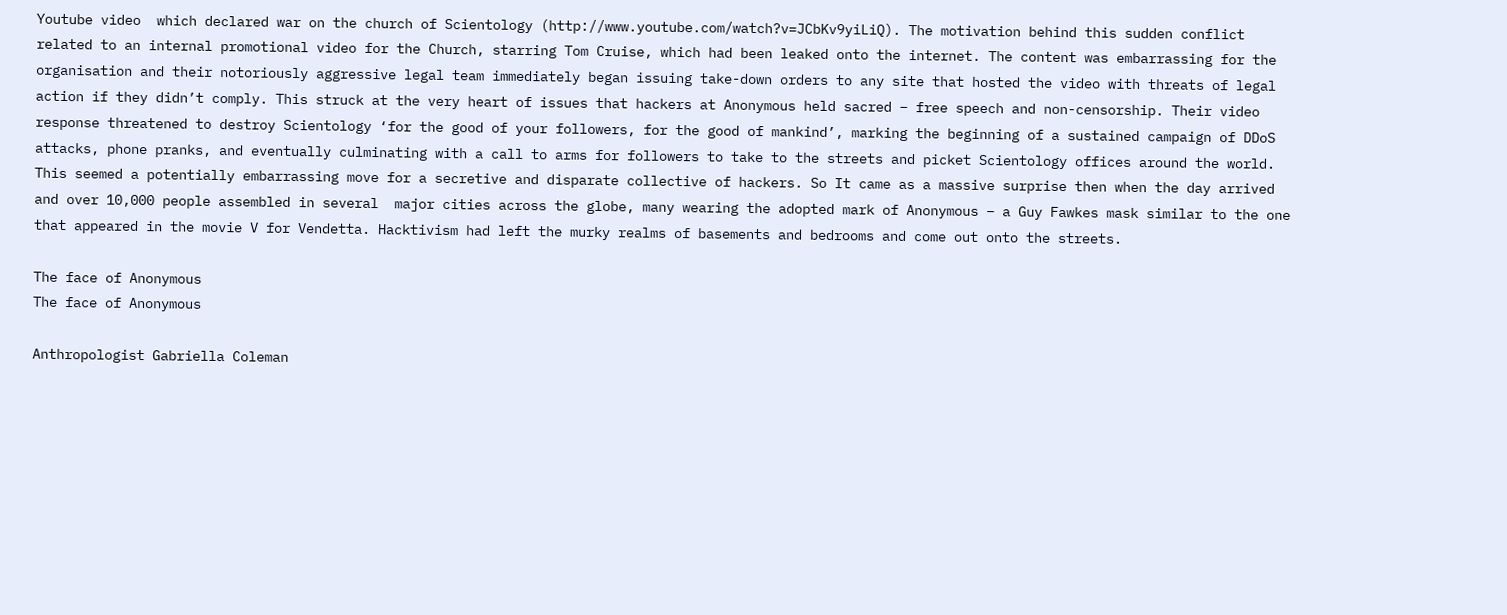Youtube video  which declared war on the church of Scientology (http://www.youtube.com/watch?v=JCbKv9yiLiQ). The motivation behind this sudden conflict related to an internal promotional video for the Church, starring Tom Cruise, which had been leaked onto the internet. The content was embarrassing for the organisation and their notoriously aggressive legal team immediately began issuing take-down orders to any site that hosted the video with threats of legal action if they didn’t comply. This struck at the very heart of issues that hackers at Anonymous held sacred – free speech and non-censorship. Their video response threatened to destroy Scientology ‘for the good of your followers, for the good of mankind’, marking the beginning of a sustained campaign of DDoS attacks, phone pranks, and eventually culminating with a call to arms for followers to take to the streets and picket Scientology offices around the world. This seemed a potentially embarrassing move for a secretive and disparate collective of hackers. So It came as a massive surprise then when the day arrived and over 10,000 people assembled in several  major cities across the globe, many wearing the adopted mark of Anonymous – a Guy Fawkes mask similar to the one that appeared in the movie V for Vendetta. Hacktivism had left the murky realms of basements and bedrooms and come out onto the streets.

The face of Anonymous
The face of Anonymous

Anthropologist Gabriella Coleman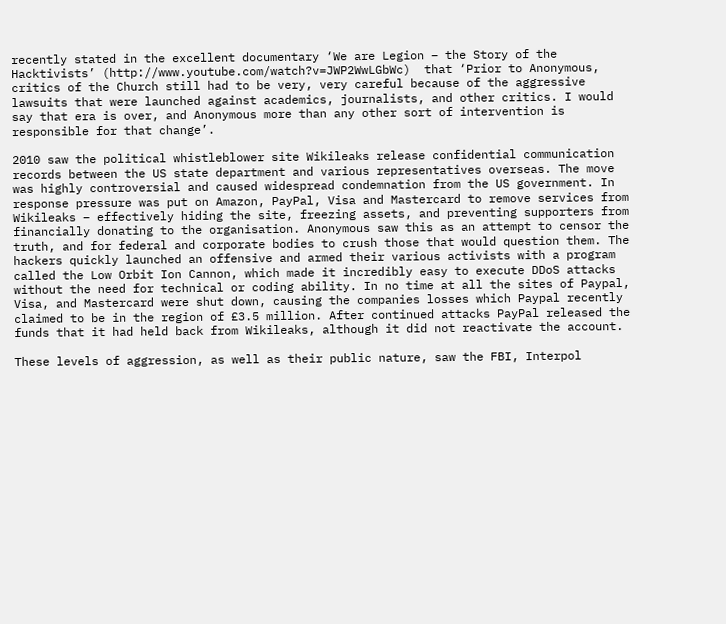recently stated in the excellent documentary ‘We are Legion – the Story of the Hacktivists’ (http://www.youtube.com/watch?v=JWP2WwLGbWc)  that ‘Prior to Anonymous, critics of the Church still had to be very, very careful because of the aggressive lawsuits that were launched against academics, journalists, and other critics. I would say that era is over, and Anonymous more than any other sort of intervention is responsible for that change’.

2010 saw the political whistleblower site Wikileaks release confidential communication records between the US state department and various representatives overseas. The move was highly controversial and caused widespread condemnation from the US government. In response pressure was put on Amazon, PayPal, Visa and Mastercard to remove services from Wikileaks – effectively hiding the site, freezing assets, and preventing supporters from financially donating to the organisation. Anonymous saw this as an attempt to censor the truth, and for federal and corporate bodies to crush those that would question them. The hackers quickly launched an offensive and armed their various activists with a program called the Low Orbit Ion Cannon, which made it incredibly easy to execute DDoS attacks without the need for technical or coding ability. In no time at all the sites of Paypal, Visa, and Mastercard were shut down, causing the companies losses which Paypal recently claimed to be in the region of £3.5 million. After continued attacks PayPal released the funds that it had held back from Wikileaks, although it did not reactivate the account.

These levels of aggression, as well as their public nature, saw the FBI, Interpol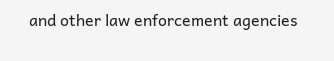and other law enforcement agencies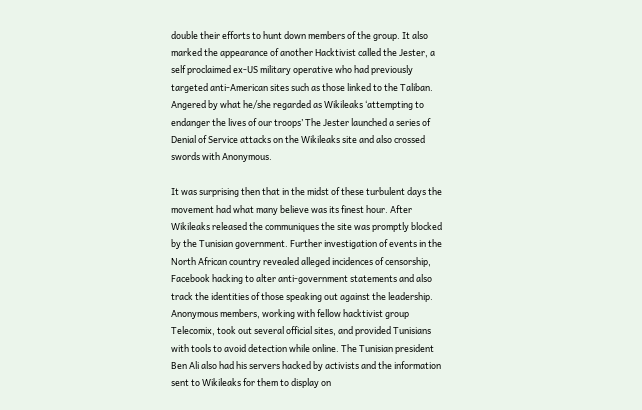double their efforts to hunt down members of the group. It also marked the appearance of another Hacktivist called the Jester, a self proclaimed ex-US military operative who had previously targeted anti-American sites such as those linked to the Taliban. Angered by what he/she regarded as Wikileaks ‘attempting to endanger the lives of our troops’ The Jester launched a series of Denial of Service attacks on the Wikileaks site and also crossed swords with Anonymous.

It was surprising then that in the midst of these turbulent days the movement had what many believe was its finest hour. After Wikileaks released the communiques the site was promptly blocked by the Tunisian government. Further investigation of events in the North African country revealed alleged incidences of censorship, Facebook hacking to alter anti-government statements and also track the identities of those speaking out against the leadership. Anonymous members, working with fellow hacktivist group Telecomix, took out several official sites, and provided Tunisians with tools to avoid detection while online. The Tunisian president Ben Ali also had his servers hacked by activists and the information sent to Wikileaks for them to display on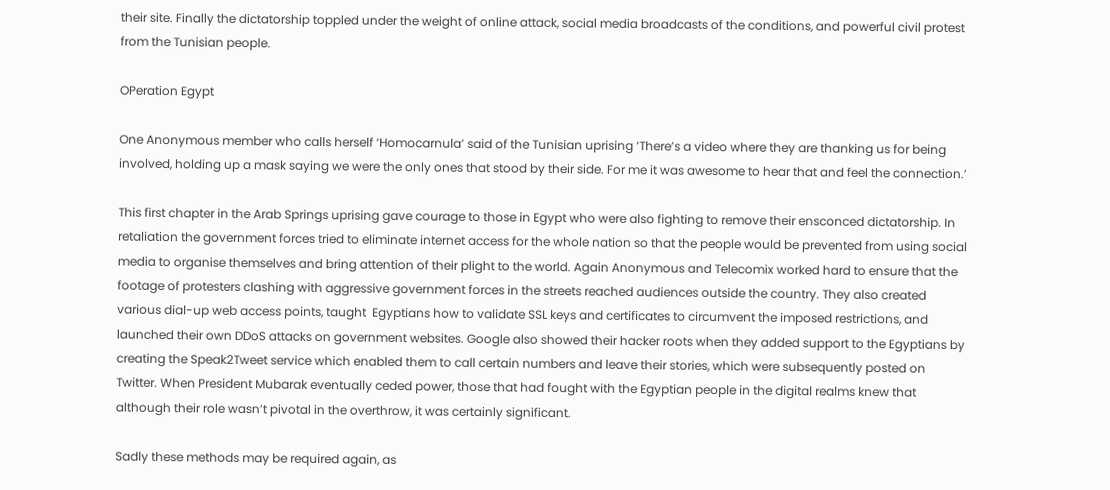their site. Finally the dictatorship toppled under the weight of online attack, social media broadcasts of the conditions, and powerful civil protest from the Tunisian people.

OPeration Egypt

One Anonymous member who calls herself ‘Homocarnula’ said of the Tunisian uprising ‘There’s a video where they are thanking us for being involved, holding up a mask saying we were the only ones that stood by their side. For me it was awesome to hear that and feel the connection.’

This first chapter in the Arab Springs uprising gave courage to those in Egypt who were also fighting to remove their ensconced dictatorship. In retaliation the government forces tried to eliminate internet access for the whole nation so that the people would be prevented from using social media to organise themselves and bring attention of their plight to the world. Again Anonymous and Telecomix worked hard to ensure that the footage of protesters clashing with aggressive government forces in the streets reached audiences outside the country. They also created various dial-up web access points, taught  Egyptians how to validate SSL keys and certificates to circumvent the imposed restrictions, and launched their own DDoS attacks on government websites. Google also showed their hacker roots when they added support to the Egyptians by creating the Speak2Tweet service which enabled them to call certain numbers and leave their stories, which were subsequently posted on Twitter. When President Mubarak eventually ceded power, those that had fought with the Egyptian people in the digital realms knew that although their role wasn’t pivotal in the overthrow, it was certainly significant.

Sadly these methods may be required again, as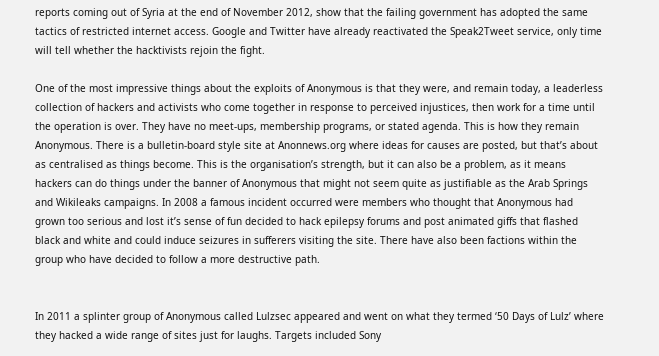reports coming out of Syria at the end of November 2012, show that the failing government has adopted the same tactics of restricted internet access. Google and Twitter have already reactivated the Speak2Tweet service, only time will tell whether the hacktivists rejoin the fight.

One of the most impressive things about the exploits of Anonymous is that they were, and remain today, a leaderless collection of hackers and activists who come together in response to perceived injustices, then work for a time until the operation is over. They have no meet-ups, membership programs, or stated agenda. This is how they remain Anonymous. There is a bulletin-board style site at Anonnews.org where ideas for causes are posted, but that’s about as centralised as things become. This is the organisation’s strength, but it can also be a problem, as it means hackers can do things under the banner of Anonymous that might not seem quite as justifiable as the Arab Springs and Wikileaks campaigns. In 2008 a famous incident occurred were members who thought that Anonymous had grown too serious and lost it’s sense of fun decided to hack epilepsy forums and post animated giffs that flashed black and white and could induce seizures in sufferers visiting the site. There have also been factions within the group who have decided to follow a more destructive path.


In 2011 a splinter group of Anonymous called Lulzsec appeared and went on what they termed ‘50 Days of Lulz’ where they hacked a wide range of sites just for laughs. Targets included Sony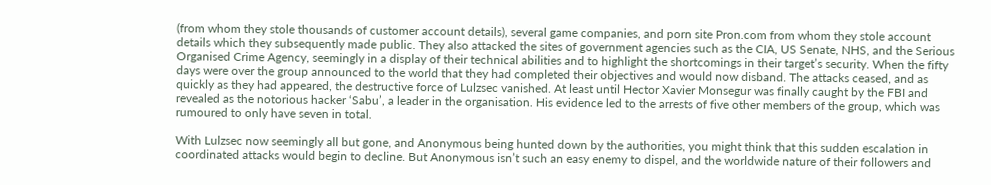(from whom they stole thousands of customer account details), several game companies, and porn site Pron.com from whom they stole account details which they subsequently made public. They also attacked the sites of government agencies such as the CIA, US Senate, NHS, and the Serious Organised Crime Agency, seemingly in a display of their technical abilities and to highlight the shortcomings in their target’s security. When the fifty days were over the group announced to the world that they had completed their objectives and would now disband. The attacks ceased, and as quickly as they had appeared, the destructive force of Lulzsec vanished. At least until Hector Xavier Monsegur was finally caught by the FBI and revealed as the notorious hacker ‘Sabu’, a leader in the organisation. His evidence led to the arrests of five other members of the group, which was rumoured to only have seven in total.

With Lulzsec now seemingly all but gone, and Anonymous being hunted down by the authorities, you might think that this sudden escalation in coordinated attacks would begin to decline. But Anonymous isn’t such an easy enemy to dispel, and the worldwide nature of their followers and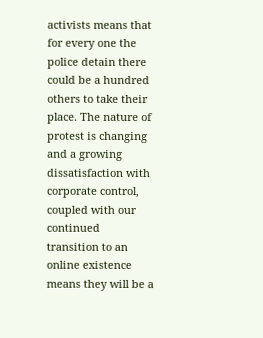activists means that for every one the police detain there could be a hundred others to take their place. The nature of protest is changing and a growing dissatisfaction with corporate control, coupled with our continued transition to an online existence means they will be a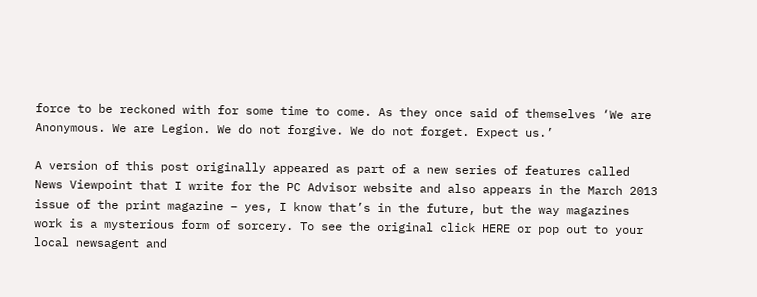force to be reckoned with for some time to come. As they once said of themselves ‘We are Anonymous. We are Legion. We do not forgive. We do not forget. Expect us.’

A version of this post originally appeared as part of a new series of features called News Viewpoint that I write for the PC Advisor website and also appears in the March 2013 issue of the print magazine – yes, I know that’s in the future, but the way magazines work is a mysterious form of sorcery. To see the original click HERE or pop out to your local newsagent and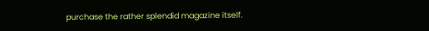purchase the rather splendid magazine itself.